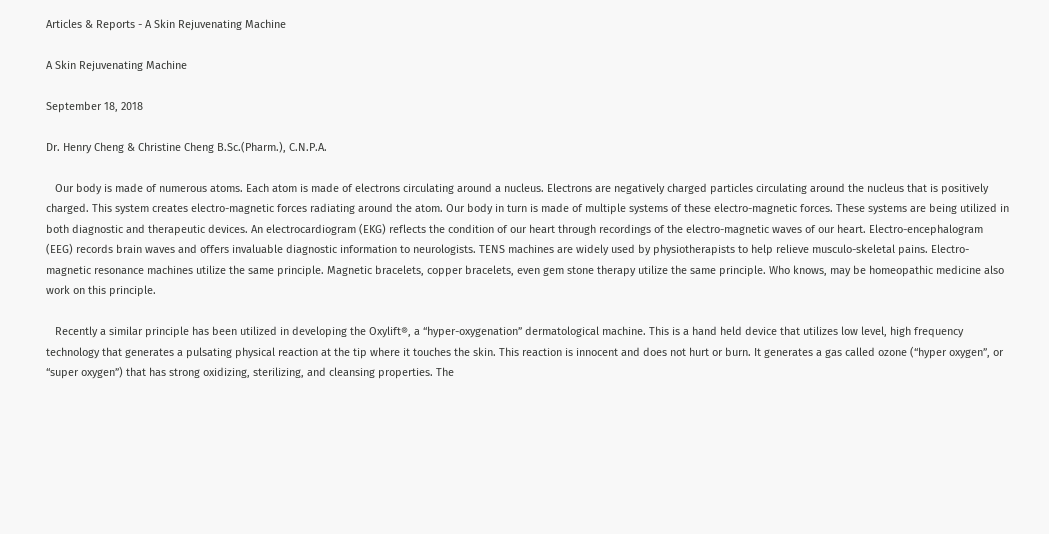Articles & Reports - A Skin Rejuvenating Machine

A Skin Rejuvenating Machine

September 18, 2018

Dr. Henry Cheng & Christine Cheng B.Sc.(Pharm.), C.N.P.A.

   Our body is made of numerous atoms. Each atom is made of electrons circulating around a nucleus. Electrons are negatively charged particles circulating around the nucleus that is positively charged. This system creates electro-magnetic forces radiating around the atom. Our body in turn is made of multiple systems of these electro-magnetic forces. These systems are being utilized in both diagnostic and therapeutic devices. An electrocardiogram (EKG) reflects the condition of our heart through recordings of the electro-magnetic waves of our heart. Electro-encephalogram (EEG) records brain waves and offers invaluable diagnostic information to neurologists. TENS machines are widely used by physiotherapists to help relieve musculo-skeletal pains. Electro-magnetic resonance machines utilize the same principle. Magnetic bracelets, copper bracelets, even gem stone therapy utilize the same principle. Who knows, may be homeopathic medicine also work on this principle.

   Recently a similar principle has been utilized in developing the Oxylift®, a “hyper-oxygenation” dermatological machine. This is a hand held device that utilizes low level, high frequency technology that generates a pulsating physical reaction at the tip where it touches the skin. This reaction is innocent and does not hurt or burn. It generates a gas called ozone (“hyper oxygen”, or “super oxygen”) that has strong oxidizing, sterilizing, and cleansing properties. The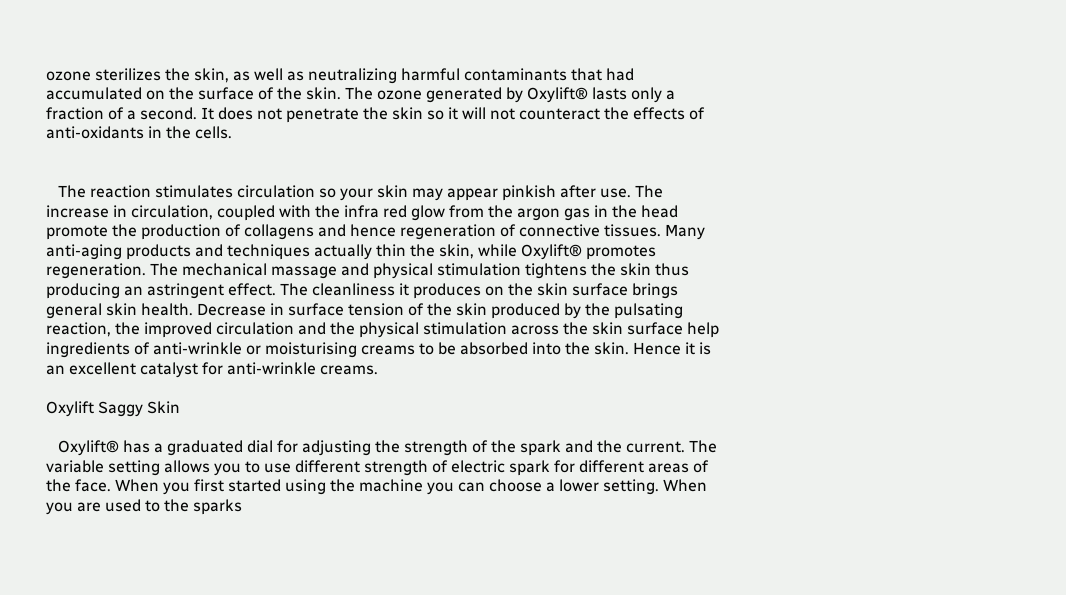ozone sterilizes the skin, as well as neutralizing harmful contaminants that had accumulated on the surface of the skin. The ozone generated by Oxylift® lasts only a fraction of a second. It does not penetrate the skin so it will not counteract the effects of anti-oxidants in the cells.


   The reaction stimulates circulation so your skin may appear pinkish after use. The increase in circulation, coupled with the infra red glow from the argon gas in the head promote the production of collagens and hence regeneration of connective tissues. Many anti-aging products and techniques actually thin the skin, while Oxylift® promotes regeneration. The mechanical massage and physical stimulation tightens the skin thus producing an astringent effect. The cleanliness it produces on the skin surface brings general skin health. Decrease in surface tension of the skin produced by the pulsating reaction, the improved circulation and the physical stimulation across the skin surface help ingredients of anti-wrinkle or moisturising creams to be absorbed into the skin. Hence it is an excellent catalyst for anti-wrinkle creams.

Oxylift Saggy Skin

   Oxylift® has a graduated dial for adjusting the strength of the spark and the current. The variable setting allows you to use different strength of electric spark for different areas of the face. When you first started using the machine you can choose a lower setting. When you are used to the sparks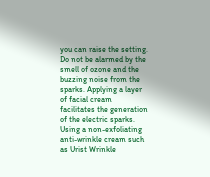you can raise the setting. Do not be alarmed by the smell of ozone and the buzzing noise from the sparks. Applying a layer of facial cream facilitates the generation of the electric sparks. Using a non-exfoliating anti-wrinkle cream such as Urist Wrinkle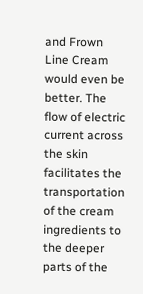and Frown Line Cream would even be better. The flow of electric current across the skin facilitates the transportation of the cream ingredients to the deeper parts of the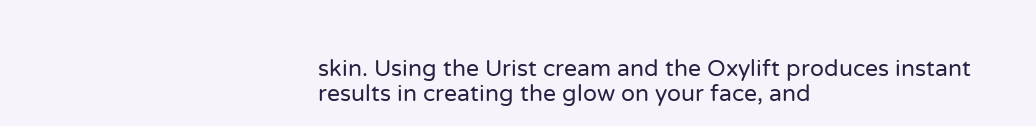skin. Using the Urist cream and the Oxylift produces instant results in creating the glow on your face, and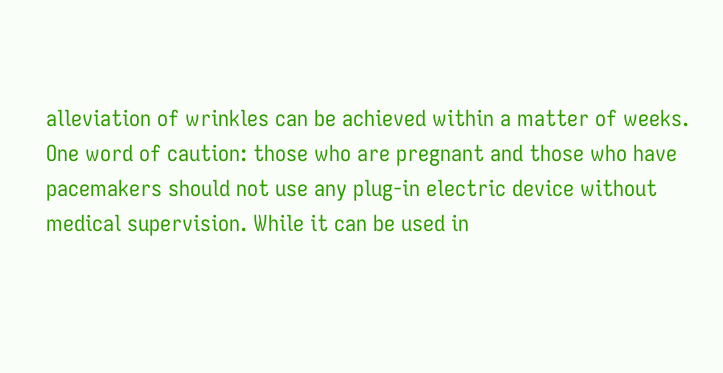alleviation of wrinkles can be achieved within a matter of weeks. One word of caution: those who are pregnant and those who have pacemakers should not use any plug-in electric device without medical supervision. While it can be used in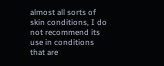almost all sorts of skin conditions, I do not recommend its use in conditions that are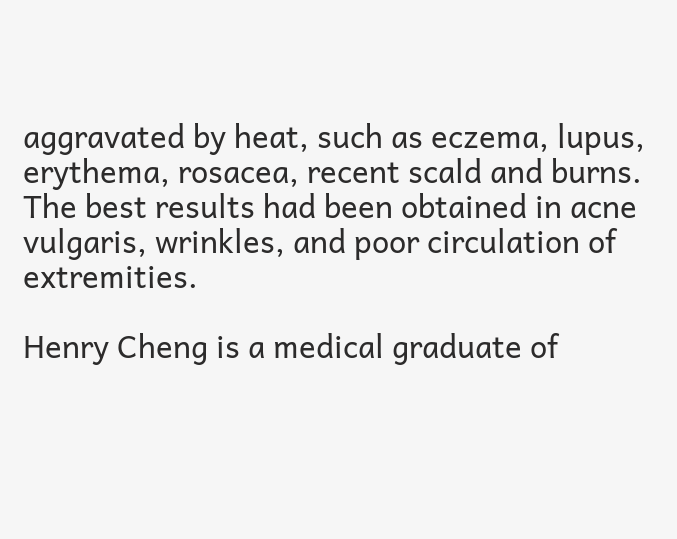aggravated by heat, such as eczema, lupus, erythema, rosacea, recent scald and burns. The best results had been obtained in acne vulgaris, wrinkles, and poor circulation of extremities.

Henry Cheng is a medical graduate of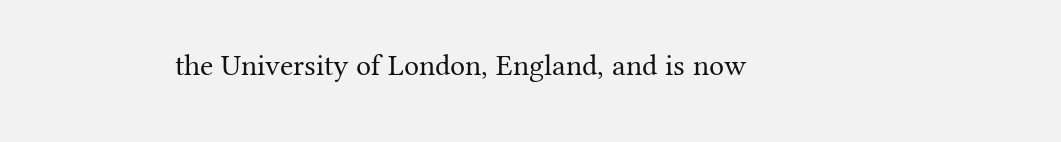the University of London, England, and is now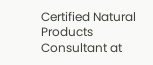Certified Natural Products Consultant at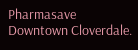Pharmasave Downtown Cloverdale.